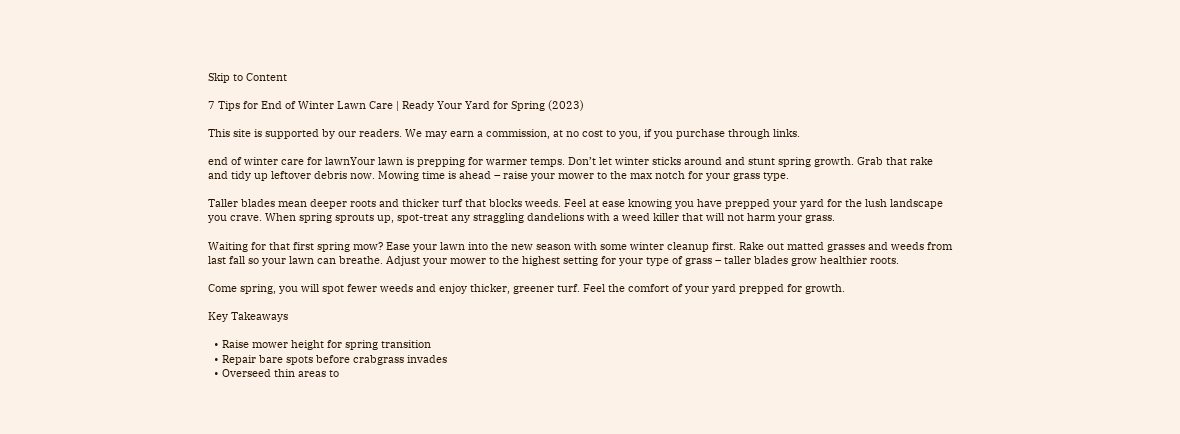Skip to Content

7 Tips for End of Winter Lawn Care | Ready Your Yard for Spring (2023)

This site is supported by our readers. We may earn a commission, at no cost to you, if you purchase through links.

end of winter care for lawnYour lawn is prepping for warmer temps. Don’t let winter sticks around and stunt spring growth. Grab that rake and tidy up leftover debris now. Mowing time is ahead – raise your mower to the max notch for your grass type.

Taller blades mean deeper roots and thicker turf that blocks weeds. Feel at ease knowing you have prepped your yard for the lush landscape you crave. When spring sprouts up, spot-treat any straggling dandelions with a weed killer that will not harm your grass.

Waiting for that first spring mow? Ease your lawn into the new season with some winter cleanup first. Rake out matted grasses and weeds from last fall so your lawn can breathe. Adjust your mower to the highest setting for your type of grass – taller blades grow healthier roots.

Come spring, you will spot fewer weeds and enjoy thicker, greener turf. Feel the comfort of your yard prepped for growth.

Key Takeaways

  • Raise mower height for spring transition
  • Repair bare spots before crabgrass invades
  • Overseed thin areas to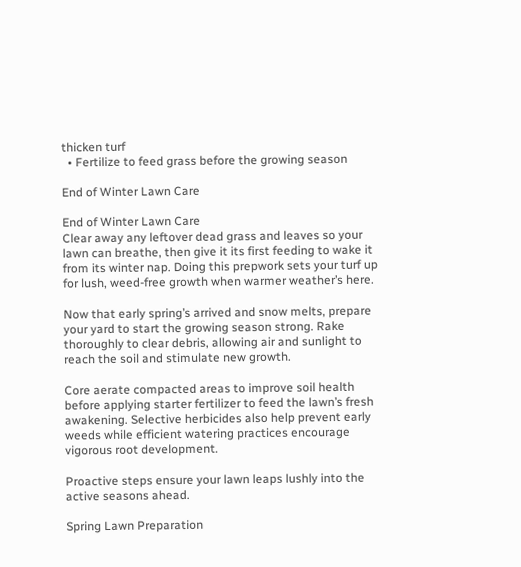thicken turf
  • Fertilize to feed grass before the growing season

End of Winter Lawn Care

End of Winter Lawn Care
Clear away any leftover dead grass and leaves so your lawn can breathe, then give it its first feeding to wake it from its winter nap. Doing this prepwork sets your turf up for lush, weed-free growth when warmer weather’s here.

Now that early spring’s arrived and snow melts, prepare your yard to start the growing season strong. Rake thoroughly to clear debris, allowing air and sunlight to reach the soil and stimulate new growth.

Core aerate compacted areas to improve soil health before applying starter fertilizer to feed the lawn’s fresh awakening. Selective herbicides also help prevent early weeds while efficient watering practices encourage vigorous root development.

Proactive steps ensure your lawn leaps lushly into the active seasons ahead.

Spring Lawn Preparation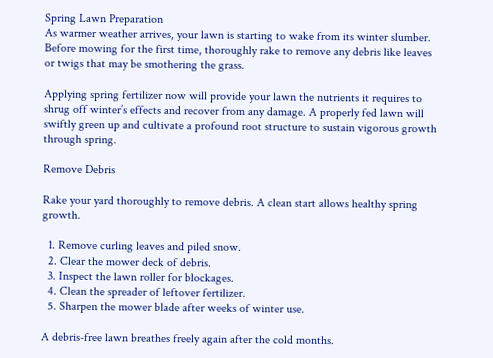Spring Lawn Preparation
As warmer weather arrives, your lawn is starting to wake from its winter slumber. Before mowing for the first time, thoroughly rake to remove any debris like leaves or twigs that may be smothering the grass.

Applying spring fertilizer now will provide your lawn the nutrients it requires to shrug off winter’s effects and recover from any damage. A properly fed lawn will swiftly green up and cultivate a profound root structure to sustain vigorous growth through spring.

Remove Debris

Rake your yard thoroughly to remove debris. A clean start allows healthy spring growth.

  1. Remove curling leaves and piled snow.
  2. Clear the mower deck of debris.
  3. Inspect the lawn roller for blockages.
  4. Clean the spreader of leftover fertilizer.
  5. Sharpen the mower blade after weeks of winter use.

A debris-free lawn breathes freely again after the cold months.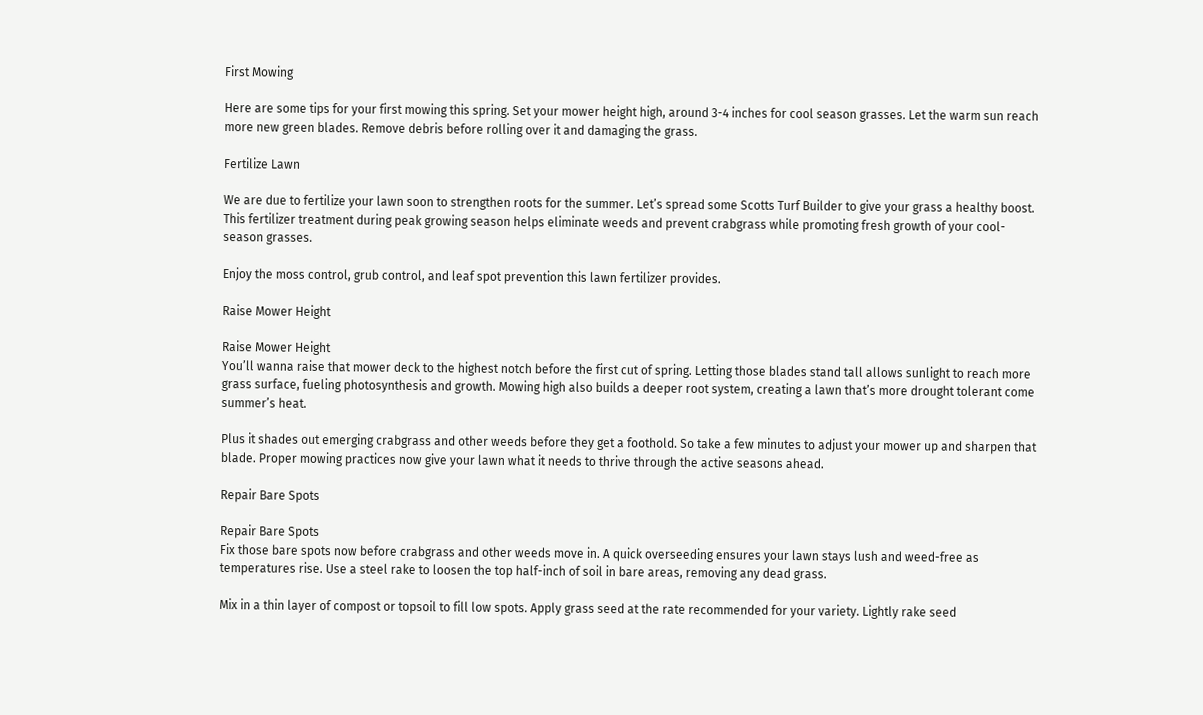First Mowing

Here are some tips for your first mowing this spring. Set your mower height high, around 3-4 inches for cool season grasses. Let the warm sun reach more new green blades. Remove debris before rolling over it and damaging the grass.

Fertilize Lawn

We are due to fertilize your lawn soon to strengthen roots for the summer. Let’s spread some Scotts Turf Builder to give your grass a healthy boost. This fertilizer treatment during peak growing season helps eliminate weeds and prevent crabgrass while promoting fresh growth of your cool-season grasses.

Enjoy the moss control, grub control, and leaf spot prevention this lawn fertilizer provides.

Raise Mower Height

Raise Mower Height
You’ll wanna raise that mower deck to the highest notch before the first cut of spring. Letting those blades stand tall allows sunlight to reach more grass surface, fueling photosynthesis and growth. Mowing high also builds a deeper root system, creating a lawn that’s more drought tolerant come summer’s heat.

Plus it shades out emerging crabgrass and other weeds before they get a foothold. So take a few minutes to adjust your mower up and sharpen that blade. Proper mowing practices now give your lawn what it needs to thrive through the active seasons ahead.

Repair Bare Spots

Repair Bare Spots
Fix those bare spots now before crabgrass and other weeds move in. A quick overseeding ensures your lawn stays lush and weed-free as temperatures rise. Use a steel rake to loosen the top half-inch of soil in bare areas, removing any dead grass.

Mix in a thin layer of compost or topsoil to fill low spots. Apply grass seed at the rate recommended for your variety. Lightly rake seed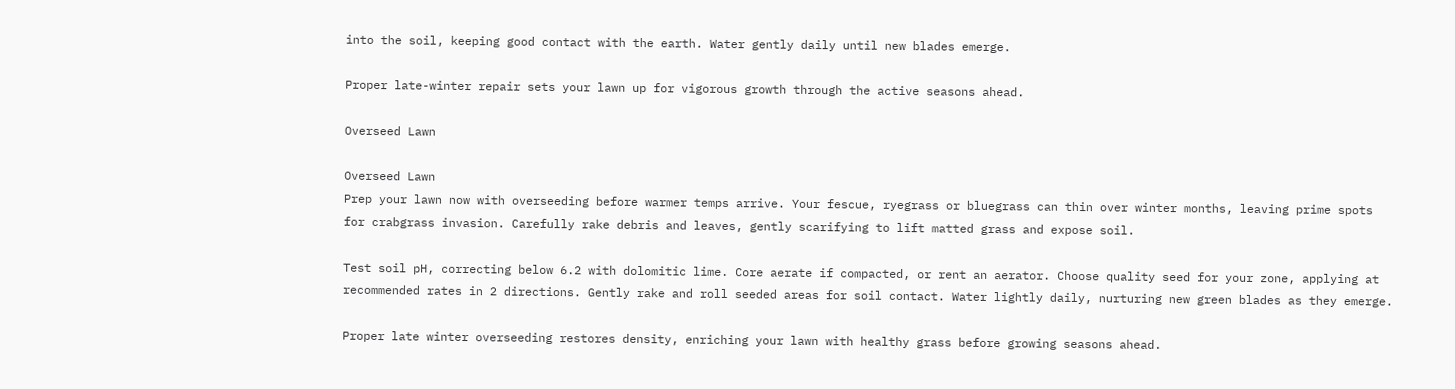into the soil, keeping good contact with the earth. Water gently daily until new blades emerge.

Proper late-winter repair sets your lawn up for vigorous growth through the active seasons ahead.

Overseed Lawn

Overseed Lawn
Prep your lawn now with overseeding before warmer temps arrive. Your fescue, ryegrass or bluegrass can thin over winter months, leaving prime spots for crabgrass invasion. Carefully rake debris and leaves, gently scarifying to lift matted grass and expose soil.

Test soil pH, correcting below 6.2 with dolomitic lime. Core aerate if compacted, or rent an aerator. Choose quality seed for your zone, applying at recommended rates in 2 directions. Gently rake and roll seeded areas for soil contact. Water lightly daily, nurturing new green blades as they emerge.

Proper late winter overseeding restores density, enriching your lawn with healthy grass before growing seasons ahead.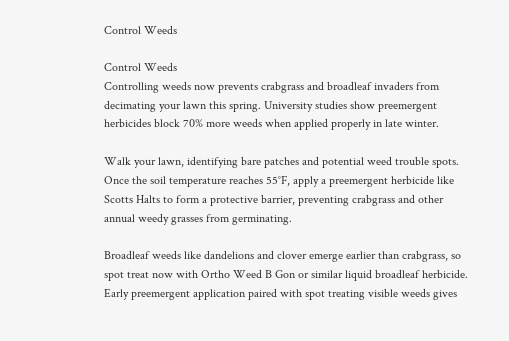Control Weeds

Control Weeds
Controlling weeds now prevents crabgrass and broadleaf invaders from decimating your lawn this spring. University studies show preemergent herbicides block 70% more weeds when applied properly in late winter.

Walk your lawn, identifying bare patches and potential weed trouble spots. Once the soil temperature reaches 55°F, apply a preemergent herbicide like Scotts Halts to form a protective barrier, preventing crabgrass and other annual weedy grasses from germinating.

Broadleaf weeds like dandelions and clover emerge earlier than crabgrass, so spot treat now with Ortho Weed B Gon or similar liquid broadleaf herbicide. Early preemergent application paired with spot treating visible weeds gives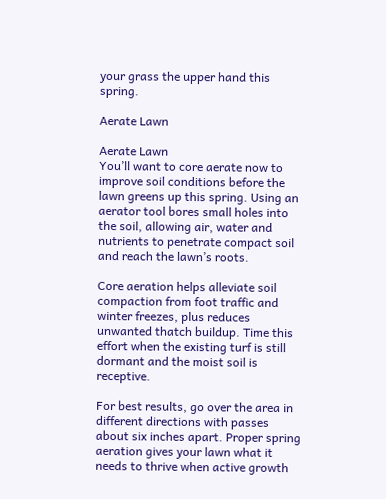your grass the upper hand this spring.

Aerate Lawn

Aerate Lawn
You’ll want to core aerate now to improve soil conditions before the lawn greens up this spring. Using an aerator tool bores small holes into the soil, allowing air, water and nutrients to penetrate compact soil and reach the lawn’s roots.

Core aeration helps alleviate soil compaction from foot traffic and winter freezes, plus reduces unwanted thatch buildup. Time this effort when the existing turf is still dormant and the moist soil is receptive.

For best results, go over the area in different directions with passes about six inches apart. Proper spring aeration gives your lawn what it needs to thrive when active growth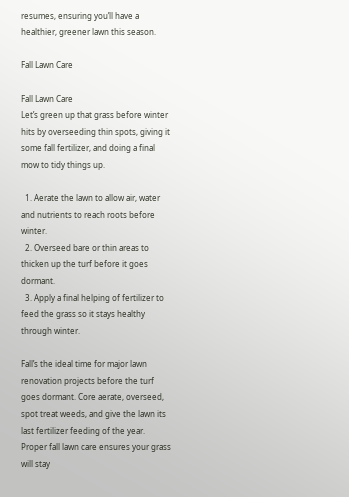resumes, ensuring you’ll have a healthier, greener lawn this season.

Fall Lawn Care

Fall Lawn Care
Let’s green up that grass before winter hits by overseeding thin spots, giving it some fall fertilizer, and doing a final mow to tidy things up.

  1. Aerate the lawn to allow air, water and nutrients to reach roots before winter.
  2. Overseed bare or thin areas to thicken up the turf before it goes dormant.
  3. Apply a final helping of fertilizer to feed the grass so it stays healthy through winter.

Fall’s the ideal time for major lawn renovation projects before the turf goes dormant. Core aerate, overseed, spot treat weeds, and give the lawn its last fertilizer feeding of the year. Proper fall lawn care ensures your grass will stay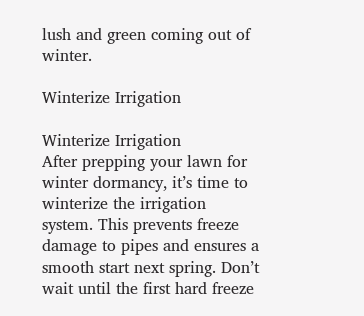lush and green coming out of winter.

Winterize Irrigation

Winterize Irrigation
After prepping your lawn for winter dormancy, it’s time to winterize the irrigation system. This prevents freeze damage to pipes and ensures a smooth start next spring. Don’t wait until the first hard freeze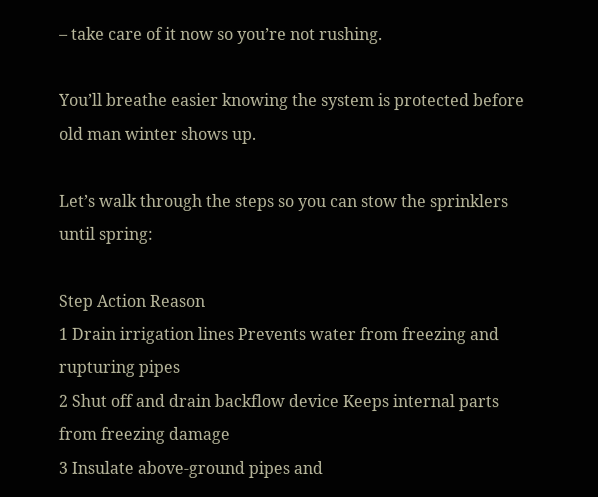– take care of it now so you’re not rushing.

You’ll breathe easier knowing the system is protected before old man winter shows up.

Let’s walk through the steps so you can stow the sprinklers until spring:

Step Action Reason
1 Drain irrigation lines Prevents water from freezing and rupturing pipes
2 Shut off and drain backflow device Keeps internal parts from freezing damage
3 Insulate above-ground pipes and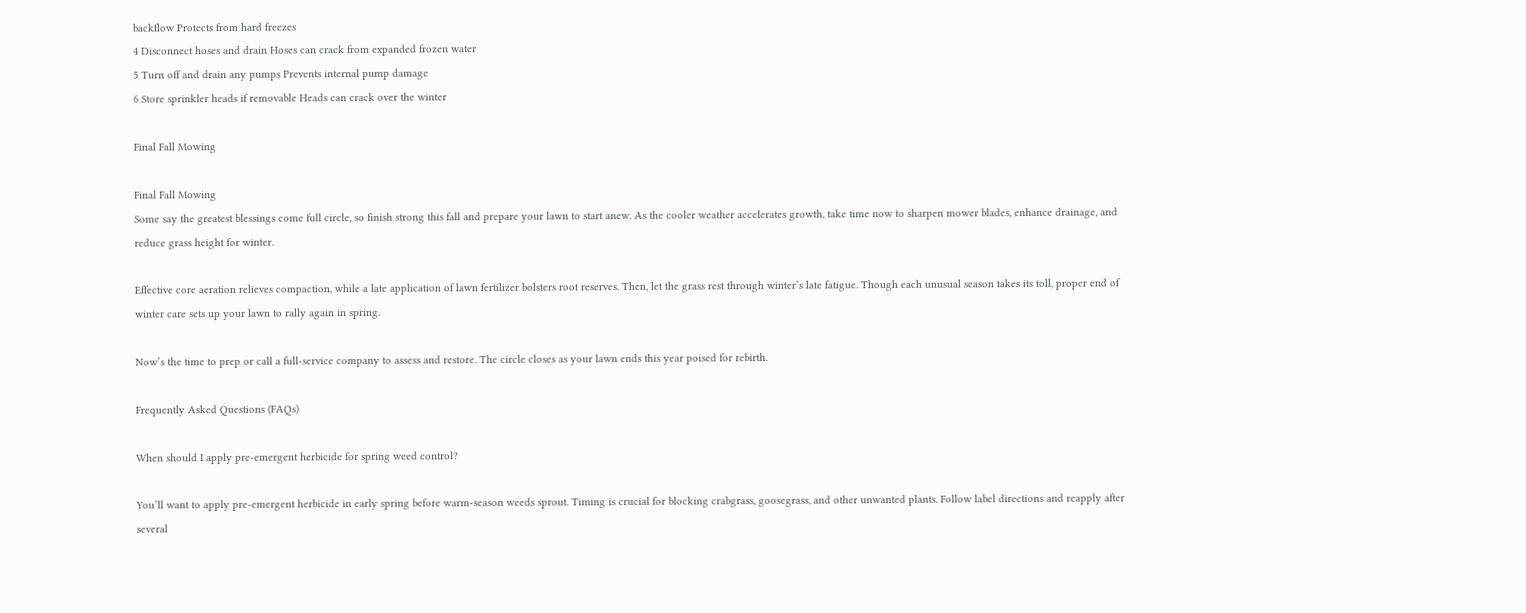backflow Protects from hard freezes
4 Disconnect hoses and drain Hoses can crack from expanded frozen water
5 Turn off and drain any pumps Prevents internal pump damage
6 Store sprinkler heads if removable Heads can crack over the winter

Final Fall Mowing

Final Fall Mowing
Some say the greatest blessings come full circle, so finish strong this fall and prepare your lawn to start anew. As the cooler weather accelerates growth, take time now to sharpen mower blades, enhance drainage, and reduce grass height for winter.

Effective core aeration relieves compaction, while a late application of lawn fertilizer bolsters root reserves. Then, let the grass rest through winter’s late fatigue. Though each unusual season takes its toll, proper end of winter care sets up your lawn to rally again in spring.

Now’s the time to prep or call a full-service company to assess and restore. The circle closes as your lawn ends this year poised for rebirth.

Frequently Asked Questions (FAQs)

When should I apply pre-emergent herbicide for spring weed control?

You’ll want to apply pre-emergent herbicide in early spring before warm-season weeds sprout. Timing is crucial for blocking crabgrass, goosegrass, and other unwanted plants. Follow label directions and reapply after several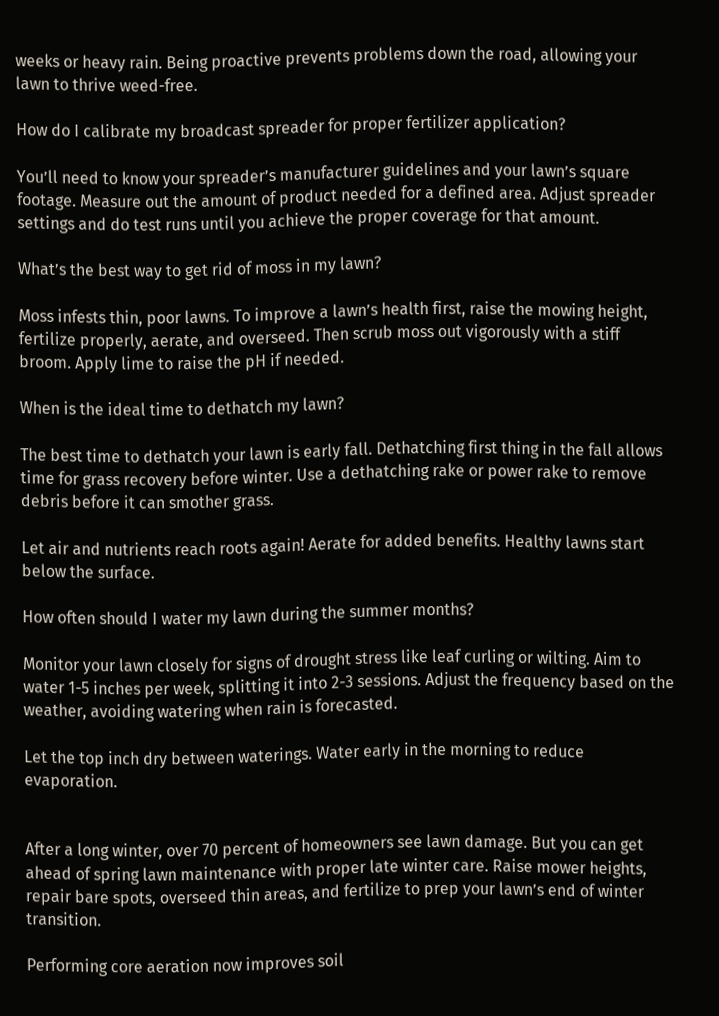weeks or heavy rain. Being proactive prevents problems down the road, allowing your lawn to thrive weed-free.

How do I calibrate my broadcast spreader for proper fertilizer application?

You’ll need to know your spreader’s manufacturer guidelines and your lawn’s square footage. Measure out the amount of product needed for a defined area. Adjust spreader settings and do test runs until you achieve the proper coverage for that amount.

What’s the best way to get rid of moss in my lawn?

Moss infests thin, poor lawns. To improve a lawn’s health first, raise the mowing height, fertilize properly, aerate, and overseed. Then scrub moss out vigorously with a stiff broom. Apply lime to raise the pH if needed.

When is the ideal time to dethatch my lawn?

The best time to dethatch your lawn is early fall. Dethatching first thing in the fall allows time for grass recovery before winter. Use a dethatching rake or power rake to remove debris before it can smother grass.

Let air and nutrients reach roots again! Aerate for added benefits. Healthy lawns start below the surface.

How often should I water my lawn during the summer months?

Monitor your lawn closely for signs of drought stress like leaf curling or wilting. Aim to water 1-5 inches per week, splitting it into 2-3 sessions. Adjust the frequency based on the weather, avoiding watering when rain is forecasted.

Let the top inch dry between waterings. Water early in the morning to reduce evaporation.


After a long winter, over 70 percent of homeowners see lawn damage. But you can get ahead of spring lawn maintenance with proper late winter care. Raise mower heights, repair bare spots, overseed thin areas, and fertilize to prep your lawn’s end of winter transition.

Performing core aeration now improves soil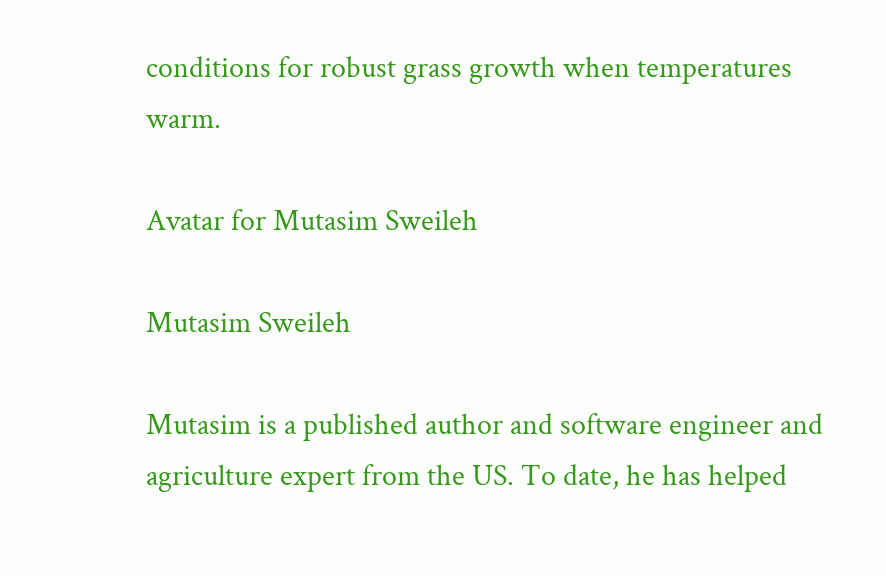conditions for robust grass growth when temperatures warm.

Avatar for Mutasim Sweileh

Mutasim Sweileh

Mutasim is a published author and software engineer and agriculture expert from the US. To date, he has helped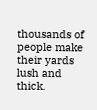thousands of people make their yards lush and thick.